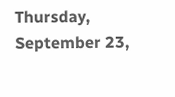Thursday, September 23,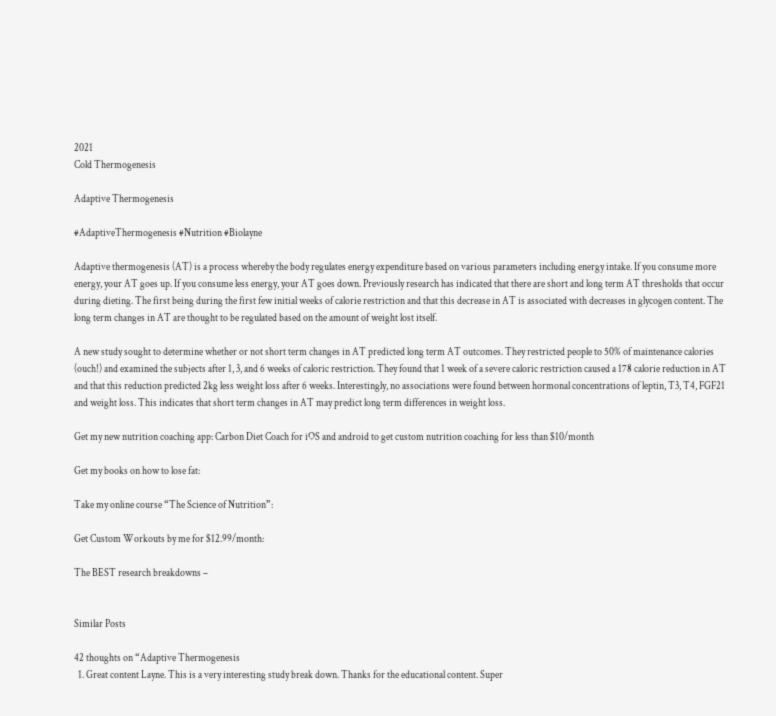2021
Cold Thermogenesis

Adaptive Thermogenesis

#AdaptiveThermogenesis #Nutrition #Biolayne

Adaptive thermogenesis (AT) is a process whereby the body regulates energy expenditure based on various parameters including energy intake. If you consume more energy, your AT goes up. If you consume less energy, your AT goes down. Previously research has indicated that there are short and long term AT thresholds that occur during dieting. The first being during the first few initial weeks of calorie restriction and that this decrease in AT is associated with decreases in glycogen content. The long term changes in AT are thought to be regulated based on the amount of weight lost itself.

A new study sought to determine whether or not short term changes in AT predicted long term AT outcomes. They restricted people to 50% of maintenance calories (ouch!) and examined the subjects after 1, 3, and 6 weeks of caloric restriction. They found that 1 week of a severe caloric restriction caused a 178 calorie reduction in AT and that this reduction predicted 2kg less weight loss after 6 weeks. Interestingly, no associations were found between hormonal concentrations of leptin, T3, T4, FGF21 and weight loss. This indicates that short term changes in AT may predict long term differences in weight loss.

Get my new nutrition coaching app: Carbon Diet Coach for iOS and android to get custom nutrition coaching for less than $10/month

Get my books on how to lose fat:

Take my online course “The Science of Nutrition”:

Get Custom Workouts by me for $12.99/month:

The BEST research breakdowns –


Similar Posts

42 thoughts on “Adaptive Thermogenesis
  1. Great content Layne. This is a very interesting study break down. Thanks for the educational content. Super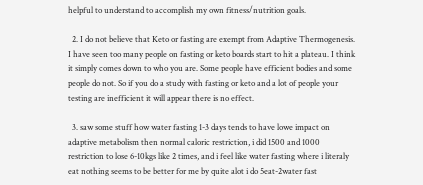helpful to understand to accomplish my own fitness/nutrition goals.

  2. I do not believe that Keto or fasting are exempt from Adaptive Thermogenesis. I have seen too many people on fasting or keto boards start to hit a plateau. I think it simply comes down to who you are. Some people have efficient bodies and some people do not. So if you do a study with fasting or keto and a lot of people your testing are inefficient it will appear there is no effect.

  3. saw some stuff how water fasting 1-3 days tends to have lowe impact on adaptive metabolism then normal caloric restriction, i did 1500 and 1000 restriction to lose 6-10kgs like 2 times, and i feel like water fasting where i literaly eat nothing seems to be better for me by quite alot i do 5eat-2water fast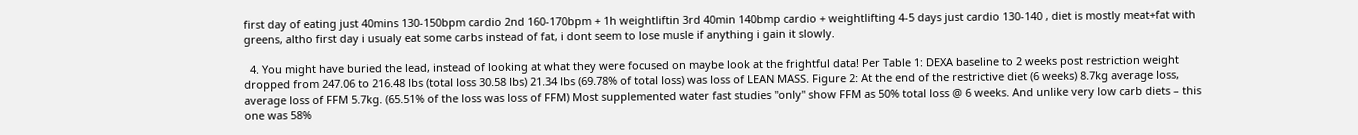first day of eating just 40mins 130-150bpm cardio 2nd 160-170bpm + 1h weightliftin 3rd 40min 140bmp cardio + weightlifting 4-5 days just cardio 130-140 , diet is mostly meat+fat with greens, altho first day i usualy eat some carbs instead of fat, i dont seem to lose musle if anything i gain it slowly.

  4. You might have buried the lead, instead of looking at what they were focused on maybe look at the frightful data! Per Table 1: DEXA baseline to 2 weeks post restriction weight dropped from 247.06 to 216.48 lbs (total loss 30.58 lbs) 21.34 lbs (69.78% of total loss) was loss of LEAN MASS. Figure 2: At the end of the restrictive diet (6 weeks) 8.7kg average loss, average loss of FFM 5.7kg. (65.51% of the loss was loss of FFM) Most supplemented water fast studies "only" show FFM as 50% total loss @ 6 weeks. And unlike very low carb diets – this one was 58%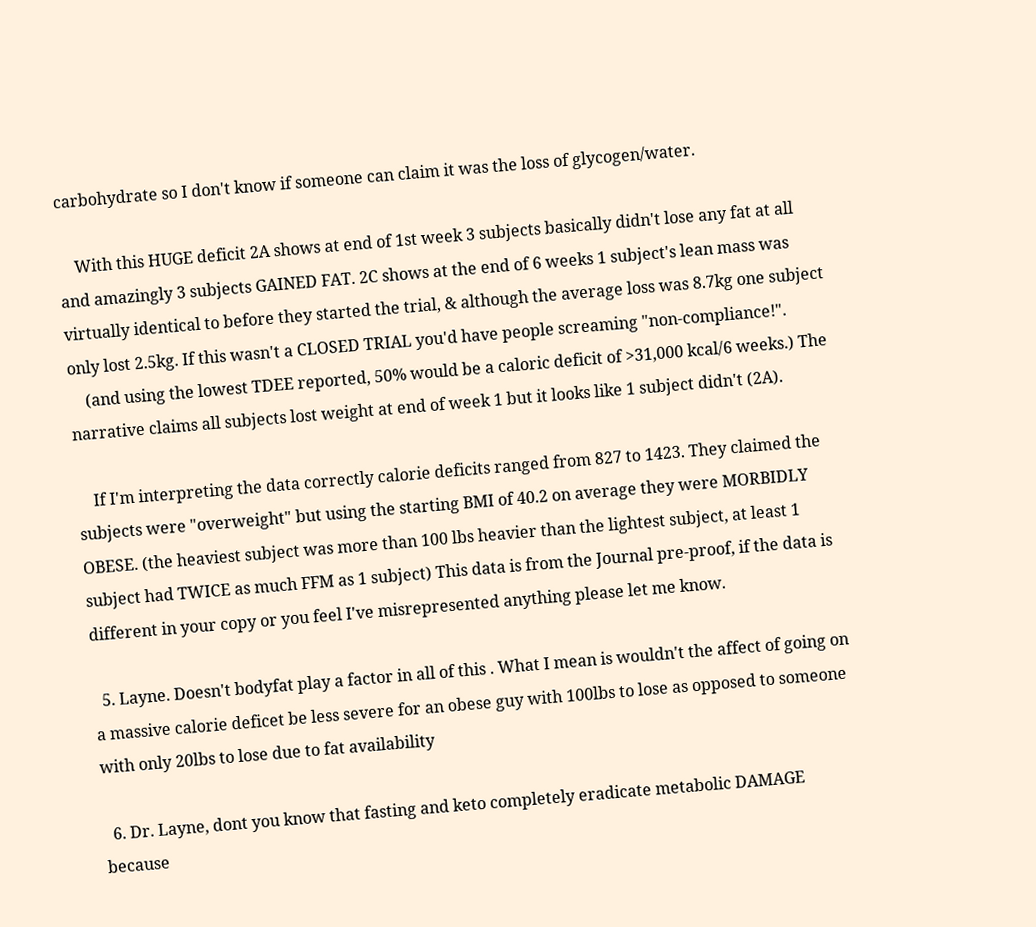carbohydrate so I don't know if someone can claim it was the loss of glycogen/water.

    With this HUGE deficit 2A shows at end of 1st week 3 subjects basically didn't lose any fat at all and amazingly 3 subjects GAINED FAT. 2C shows at the end of 6 weeks 1 subject's lean mass was virtually identical to before they started the trial, & although the average loss was 8.7kg one subject only lost 2.5kg. If this wasn't a CLOSED TRIAL you'd have people screaming "non-compliance!".
    (and using the lowest TDEE reported, 50% would be a caloric deficit of >31,000 kcal/6 weeks.) The narrative claims all subjects lost weight at end of week 1 but it looks like 1 subject didn't (2A).

    If I'm interpreting the data correctly calorie deficits ranged from 827 to 1423. They claimed the subjects were "overweight" but using the starting BMI of 40.2 on average they were MORBIDLY OBESE. (the heaviest subject was more than 100 lbs heavier than the lightest subject, at least 1 subject had TWICE as much FFM as 1 subject) This data is from the Journal pre-proof, if the data is different in your copy or you feel I've misrepresented anything please let me know.

  5. Layne. Doesn't bodyfat play a factor in all of this . What I mean is wouldn't the affect of going on a massive calorie deficet be less severe for an obese guy with 100lbs to lose as opposed to someone with only 20lbs to lose due to fat availability

  6. Dr. Layne, dont you know that fasting and keto completely eradicate metabolic DAMAGE because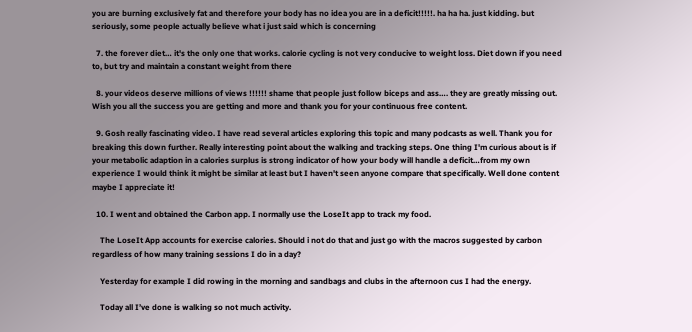you are burning exclusively fat and therefore your body has no idea you are in a deficit!!!!!. ha ha ha. just kidding. but seriously, some people actually believe what i just said which is concerning

  7. the forever diet… it's the only one that works. calorie cycling is not very conducive to weight loss. Diet down if you need to, but try and maintain a constant weight from there

  8. your videos deserve millions of views !!!!!! shame that people just follow biceps and ass…. they are greatly missing out. Wish you all the success you are getting and more and thank you for your continuous free content.

  9. Gosh really fascinating video. I have read several articles exploring this topic and many podcasts as well. Thank you for breaking this down further. Really interesting point about the walking and tracking steps. One thing I'm curious about is if your metabolic adaption in a calories surplus is strong indicator of how your body will handle a deficit…from my own experience I would think it might be similar at least but I haven't seen anyone compare that specifically. Well done content maybe I appreciate it!

  10. I went and obtained the Carbon app. I normally use the LoseIt app to track my food.

    The LoseIt App accounts for exercise calories. Should i not do that and just go with the macros suggested by carbon regardless of how many training sessions I do in a day?

    Yesterday for example I did rowing in the morning and sandbags and clubs in the afternoon cus I had the energy.

    Today all I’ve done is walking so not much activity.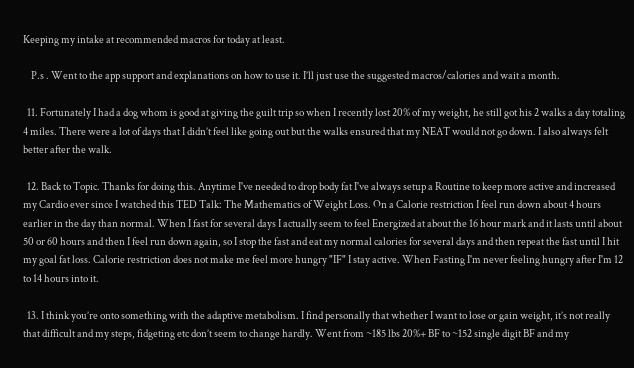Keeping my intake at recommended macros for today at least.

    P.s . Went to the app support and explanations on how to use it. I’ll just use the suggested macros/calories and wait a month.

  11. Fortunately I had a dog whom is good at giving the guilt trip so when I recently lost 20% of my weight, he still got his 2 walks a day totaling 4 miles. There were a lot of days that I didn’t feel like going out but the walks ensured that my NEAT would not go down. I also always felt better after the walk.

  12. Back to Topic. Thanks for doing this. Anytime I've needed to drop body fat I've always setup a Routine to keep more active and increased my Cardio ever since I watched this TED Talk: The Mathematics of Weight Loss. On a Calorie restriction I feel run down about 4 hours earlier in the day than normal. When I fast for several days I actually seem to feel Energized at about the 16 hour mark and it lasts until about 50 or 60 hours and then I feel run down again, so I stop the fast and eat my normal calories for several days and then repeat the fast until I hit my goal fat loss. Calorie restriction does not make me feel more hungry "IF" I stay active. When Fasting I'm never feeling hungry after I'm 12 to 14 hours into it.

  13. I think you’re onto something with the adaptive metabolism. I find personally that whether I want to lose or gain weight, it’s not really that difficult and my steps, fidgeting etc don’t seem to change hardly. Went from ~185 lbs 20%+ BF to ~152 single digit BF and my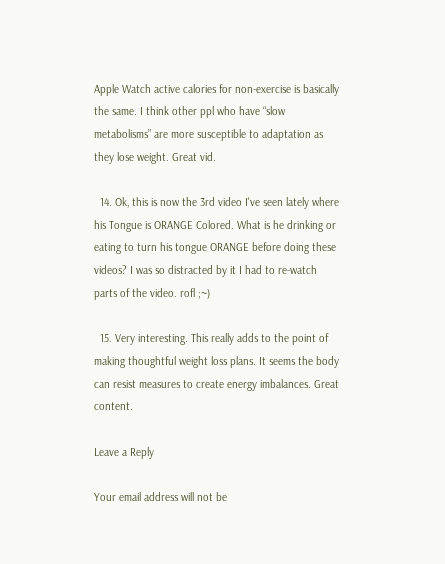Apple Watch active calories for non-exercise is basically the same. I think other ppl who have “slow metabolisms” are more susceptible to adaptation as they lose weight. Great vid.

  14. Ok, this is now the 3rd video I've seen lately where his Tongue is ORANGE Colored. What is he drinking or eating to turn his tongue ORANGE before doing these videos? I was so distracted by it I had to re-watch parts of the video. rofl ;~)

  15. Very interesting. This really adds to the point of making thoughtful weight loss plans. It seems the body can resist measures to create energy imbalances. Great content.

Leave a Reply

Your email address will not be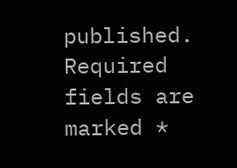published. Required fields are marked *